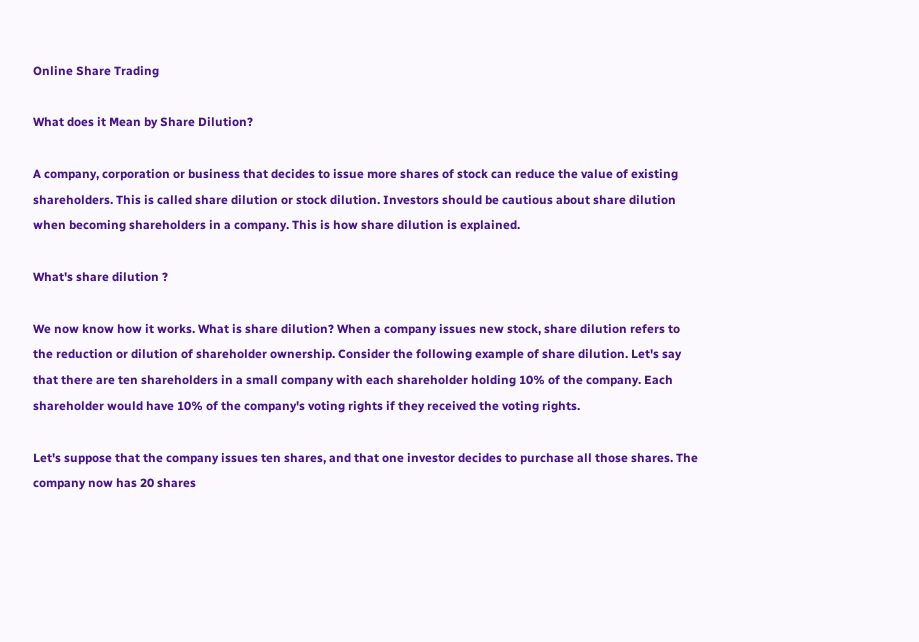Online Share Trading

What does it Mean by Share Dilution?

A company, corporation or business that decides to issue more shares of stock can reduce the value of existing shareholders. This is called share dilution or stock dilution. Investors should be cautious about share dilution when becoming shareholders in a company. This is how share dilution is explained.

What's share dilution ?

We now know how it works. What is share dilution? When a company issues new stock, share dilution refers to the reduction or dilution of shareholder ownership. Consider the following example of share dilution. Let's say that there are ten shareholders in a small company with each shareholder holding 10% of the company. Each shareholder would have 10% of the company's voting rights if they received the voting rights.

Let's suppose that the company issues ten shares, and that one investor decides to purchase all those shares. The company now has 20 shares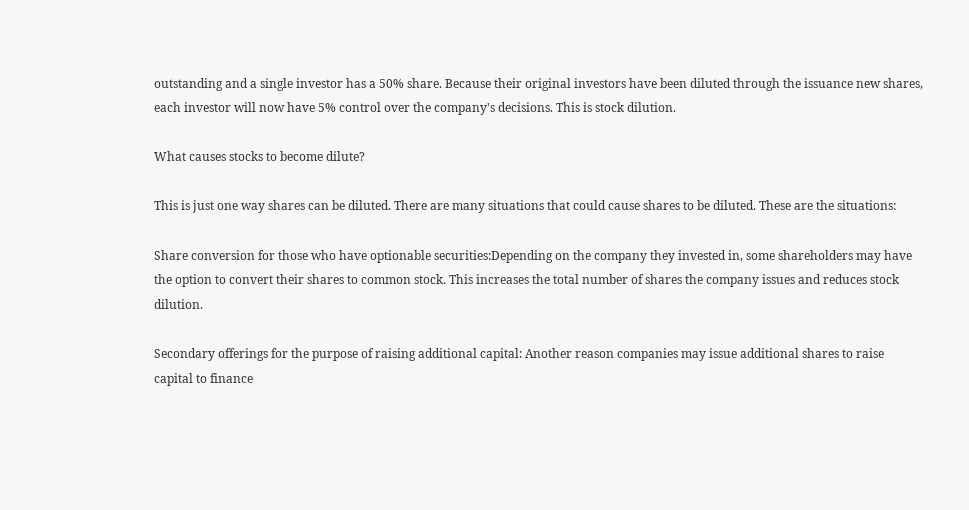outstanding and a single investor has a 50% share. Because their original investors have been diluted through the issuance new shares, each investor will now have 5% control over the company's decisions. This is stock dilution.

What causes stocks to become dilute?

This is just one way shares can be diluted. There are many situations that could cause shares to be diluted. These are the situations:

Share conversion for those who have optionable securities:Depending on the company they invested in, some shareholders may have the option to convert their shares to common stock. This increases the total number of shares the company issues and reduces stock dilution.

Secondary offerings for the purpose of raising additional capital: Another reason companies may issue additional shares to raise capital to finance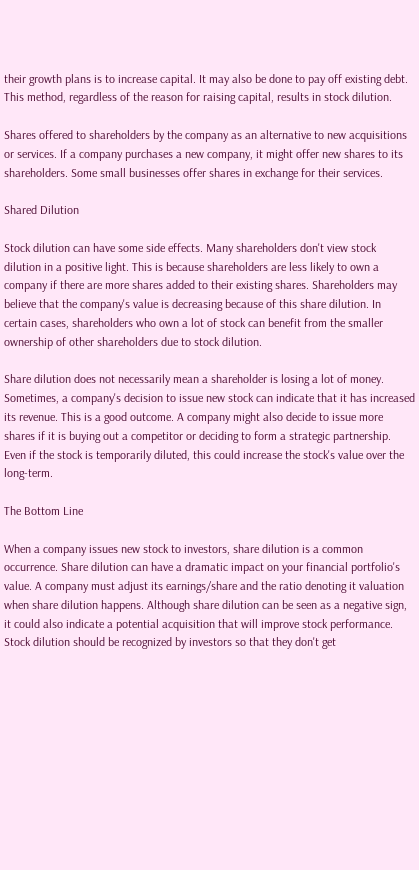their growth plans is to increase capital. It may also be done to pay off existing debt. This method, regardless of the reason for raising capital, results in stock dilution.

Shares offered to shareholders by the company as an alternative to new acquisitions or services. If a company purchases a new company, it might offer new shares to its shareholders. Some small businesses offer shares in exchange for their services.

Shared Dilution

Stock dilution can have some side effects. Many shareholders don't view stock dilution in a positive light. This is because shareholders are less likely to own a company if there are more shares added to their existing shares. Shareholders may believe that the company's value is decreasing because of this share dilution. In certain cases, shareholders who own a lot of stock can benefit from the smaller ownership of other shareholders due to stock dilution.

Share dilution does not necessarily mean a shareholder is losing a lot of money. Sometimes, a company's decision to issue new stock can indicate that it has increased its revenue. This is a good outcome. A company might also decide to issue more shares if it is buying out a competitor or deciding to form a strategic partnership. Even if the stock is temporarily diluted, this could increase the stock's value over the long-term.

The Bottom Line

When a company issues new stock to investors, share dilution is a common occurrence. Share dilution can have a dramatic impact on your financial portfolio's value. A company must adjust its earnings/share and the ratio denoting it valuation when share dilution happens. Although share dilution can be seen as a negative sign, it could also indicate a potential acquisition that will improve stock performance. Stock dilution should be recognized by investors so that they don't get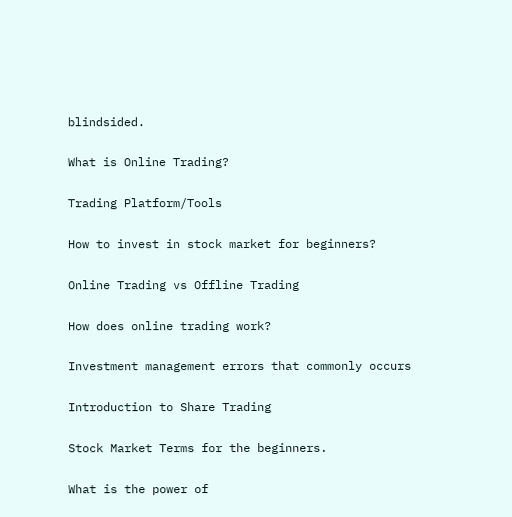blindsided.

What is Online Trading?

Trading Platform/Tools

How to invest in stock market for beginners?

Online Trading vs Offline Trading

How does online trading work?

Investment management errors that commonly occurs

Introduction to Share Trading

Stock Market Terms for the beginners.

What is the power of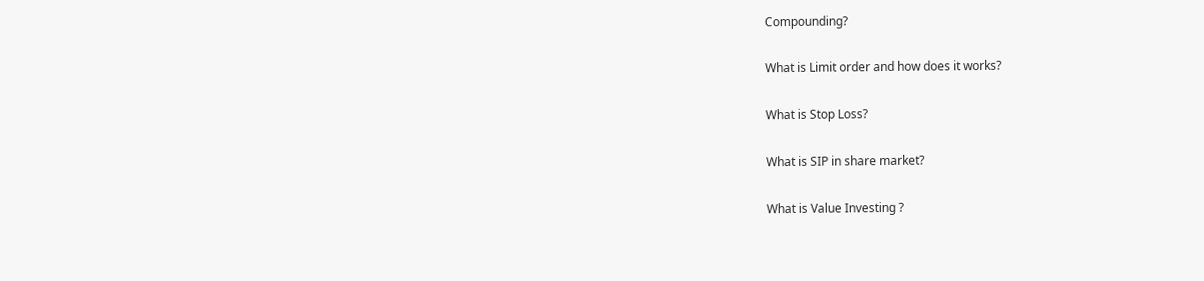Compounding?

What is Limit order and how does it works?

What is Stop Loss?

What is SIP in share market?

What is Value Investing ?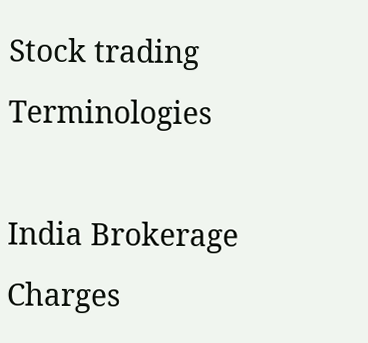Stock trading Terminologies

India Brokerage Charges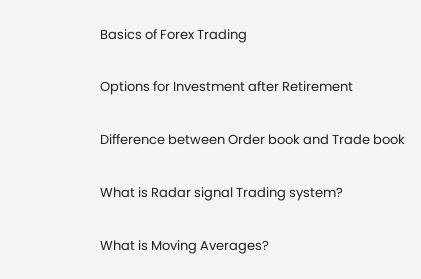Basics of Forex Trading

Options for Investment after Retirement

Difference between Order book and Trade book

What is Radar signal Trading system?

What is Moving Averages?